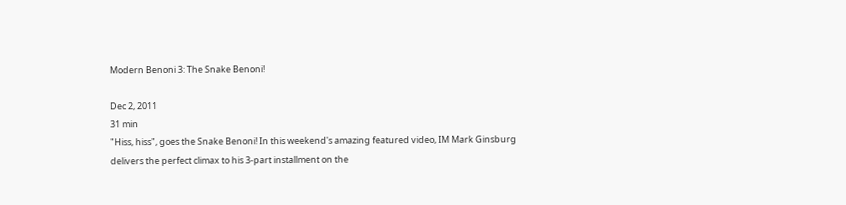Modern Benoni 3: The Snake Benoni!

Dec 2, 2011
31 min
"Hiss, hiss", goes the Snake Benoni! In this weekend's amazing featured video, IM Mark Ginsburg delivers the perfect climax to his 3-part installment on the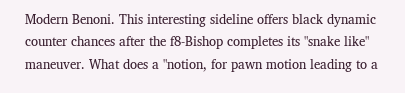Modern Benoni. This interesting sideline offers black dynamic counter chances after the f8-Bishop completes its "snake like" maneuver. What does a "notion, for pawn motion leading to a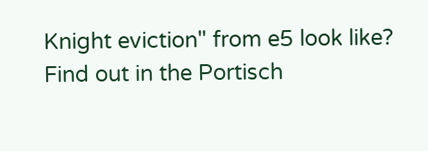Knight eviction" from e5 look like? Find out in the Portisch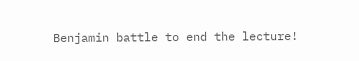Benjamin battle to end the lecture!